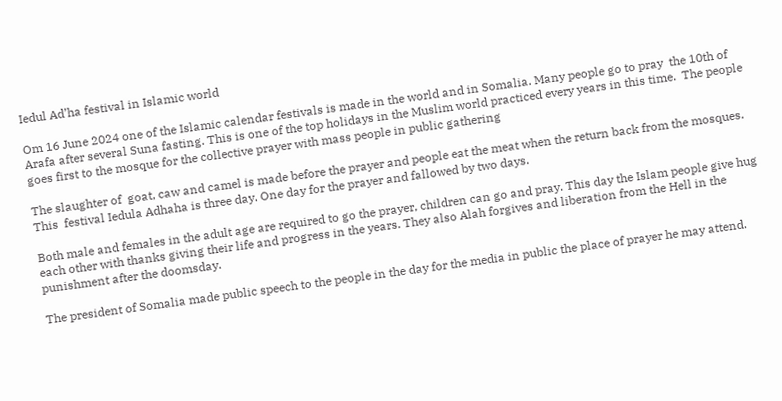Iedul Ad’ha festival in Islamic world

Om 16 June 2024 one of the Islamic calendar festivals is made in the world and in Somalia. Many people go to pray  the 10th of Arafa after several Suna fasting. This is one of the top holidays in the Muslim world practiced every years in this time.  The people goes first to the mosque for the collective prayer with mass people in public gathering

The slaughter of  goat, caw and camel is made before the prayer and people eat the meat when the return back from the mosques. This  festival Iedula Adhaha is three day. One day for the prayer and fallowed by two days.

Both male and females in the adult age are required to go the prayer, children can go and pray. This day the Islam people give hug each other with thanks giving their life and progress in the years. They also Alah forgives and liberation from the Hell in the punishment after the doomsday.

The president of Somalia made public speech to the people in the day for the media in public the place of prayer he may attend.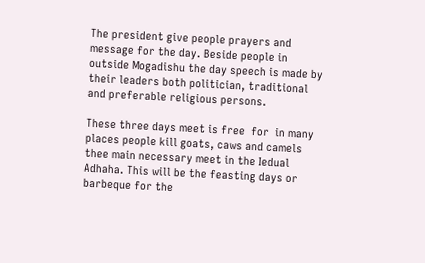The president give people prayers and message for the day. Beside people in outside Mogadishu the day speech is made by their leaders both politician, traditional and preferable religious persons.

These three days meet is free  for  in many places people kill goats, caws and camels thee main necessary meet in the Iedual Adhaha. This will be the feasting days or barbeque for the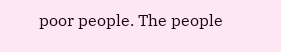poor people. The people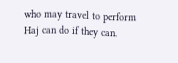who may travel to perform Haj can do if they can.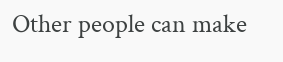Other people can make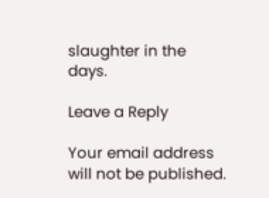slaughter in the days.

Leave a Reply

Your email address will not be published.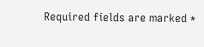Required fields are marked *